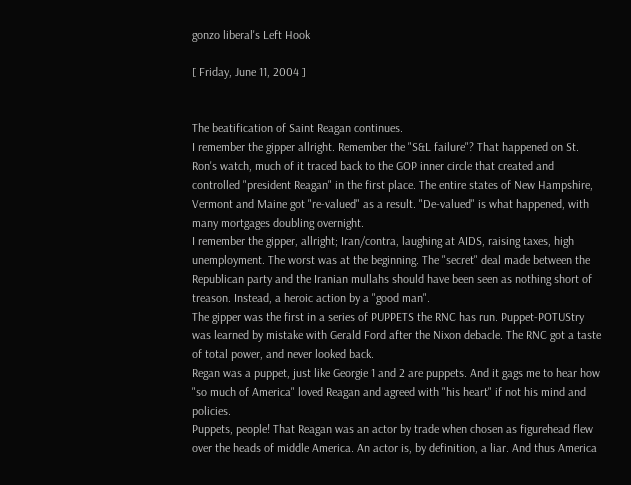gonzo liberal's Left Hook

[ Friday, June 11, 2004 ]


The beatification of Saint Reagan continues.
I remember the gipper allright. Remember the "S&L failure"? That happened on St. Ron's watch, much of it traced back to the GOP inner circle that created and controlled "president Reagan" in the first place. The entire states of New Hampshire, Vermont and Maine got "re-valued" as a result. "De-valued" is what happened, with many mortgages doubling overnight.
I remember the gipper, allright; Iran/contra, laughing at AIDS, raising taxes, high unemployment. The worst was at the beginning. The "secret" deal made between the Republican party and the Iranian mullahs should have been seen as nothing short of treason. Instead, a heroic action by a "good man".
The gipper was the first in a series of PUPPETS the RNC has run. Puppet-POTUStry was learned by mistake with Gerald Ford after the Nixon debacle. The RNC got a taste of total power, and never looked back.
Regan was a puppet, just like Georgie 1 and 2 are puppets. And it gags me to hear how "so much of America" loved Reagan and agreed with "his heart" if not his mind and policies.
Puppets, people! That Reagan was an actor by trade when chosen as figurehead flew over the heads of middle America. An actor is, by definition, a liar. And thus America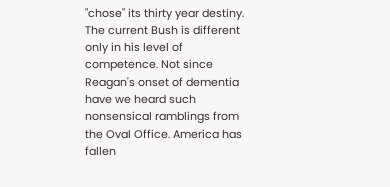"chose" its thirty year destiny.
The current Bush is different only in his level of competence. Not since Reagan's onset of dementia have we heard such nonsensical ramblings from the Oval Office. America has fallen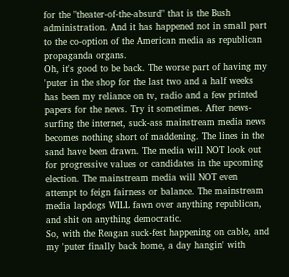for the "theater-of-the-absurd" that is the Bush administration. And it has happened not in small part to the co-option of the American media as republican propaganda organs.
Oh, it's good to be back. The worse part of having my 'puter in the shop for the last two and a half weeks has been my reliance on tv, radio and a few printed papers for the news. Try it sometimes. After news-surfing the internet, suck-ass mainstream media news becomes nothing short of maddening. The lines in the sand have been drawn. The media will NOT look out for progressive values or candidates in the upcoming election. The mainstream media will NOT even attempt to feign fairness or balance. The mainstream media lapdogs WILL fawn over anything republican, and shit on anything democratic.
So, with the Reagan suck-fest happening on cable, and my 'puter finally back home, a day hangin' with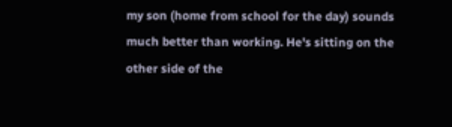my son (home from school for the day) sounds much better than working. He's sitting on the other side of the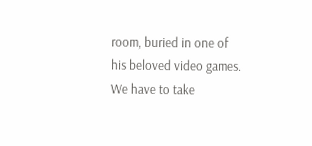room, buried in one of his beloved video games. We have to take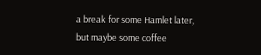a break for some Hamlet later, but maybe some coffee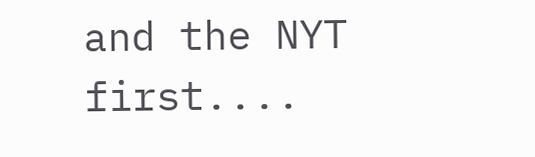and the NYT first....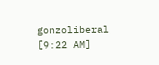gonzoliberal [9:22 AM]